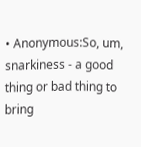• Anonymous:So, um, snarkiness - a good thing or bad thing to bring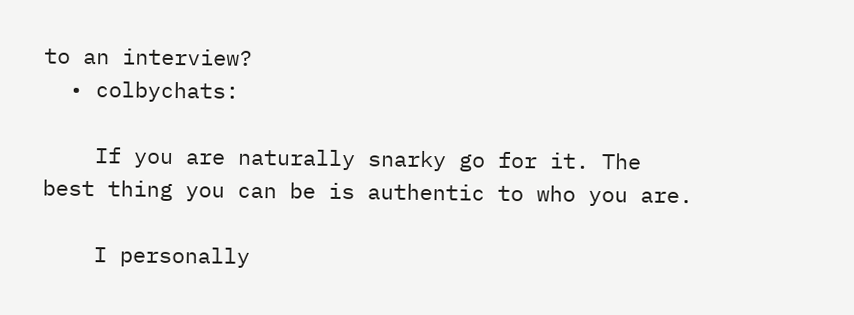to an interview?
  • colbychats:

    If you are naturally snarky go for it. The best thing you can be is authentic to who you are.

    I personally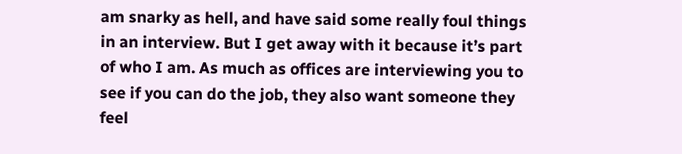am snarky as hell, and have said some really foul things in an interview. But I get away with it because it’s part of who I am. As much as offices are interviewing you to see if you can do the job, they also want someone they feel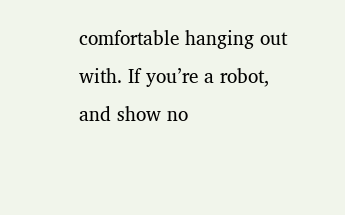comfortable hanging out with. If you’re a robot, and show no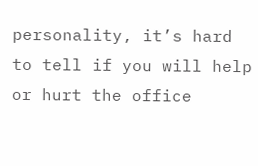personality, it’s hard to tell if you will help or hurt the office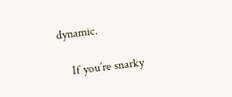dynamic.

    If you’re snarky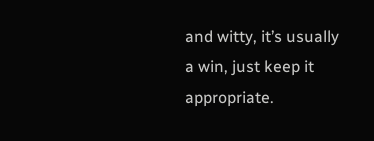and witty, it’s usually a win, just keep it appropriate.